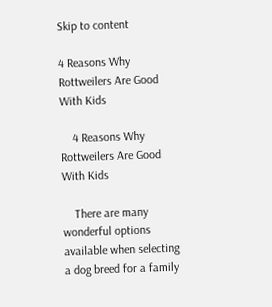Skip to content

4 Reasons Why Rottweilers Are Good With Kids

    4 Reasons Why Rottweilers Are Good With Kids

    There are many wonderful options available when selecting a dog breed for a family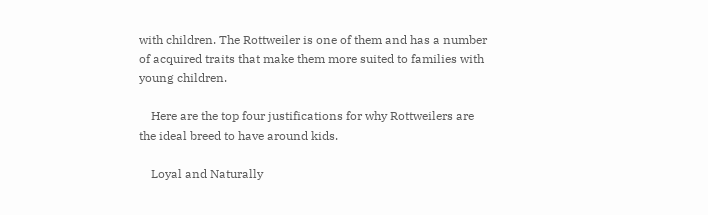with children. The Rottweiler is one of them and has a number of acquired traits that make them more suited to families with young children.

    Here are the top four justifications for why Rottweilers are the ideal breed to have around kids.

    Loyal and Naturally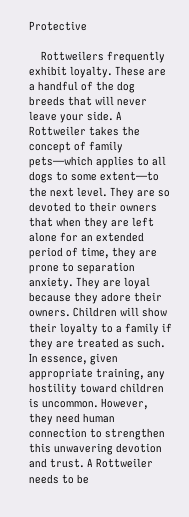Protective

    Rottweilers frequently exhibit loyalty. These are a handful of the dog breeds that will never leave your side. A Rottweiler takes the concept of family pets—which applies to all dogs to some extent—to the next level. They are so devoted to their owners that when they are left alone for an extended period of time, they are prone to separation anxiety. They are loyal because they adore their owners. Children will show their loyalty to a family if they are treated as such. In essence, given appropriate training, any hostility toward children is uncommon. However, they need human connection to strengthen this unwavering devotion and trust. A Rottweiler needs to be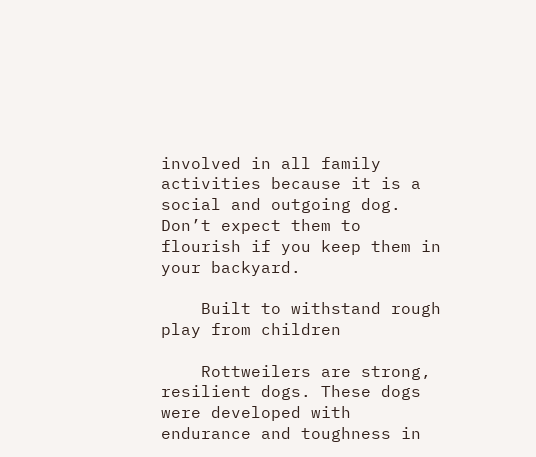involved in all family activities because it is a social and outgoing dog. Don’t expect them to flourish if you keep them in your backyard.

    Built to withstand rough play from children

    Rottweilers are strong, resilient dogs. These dogs were developed with endurance and toughness in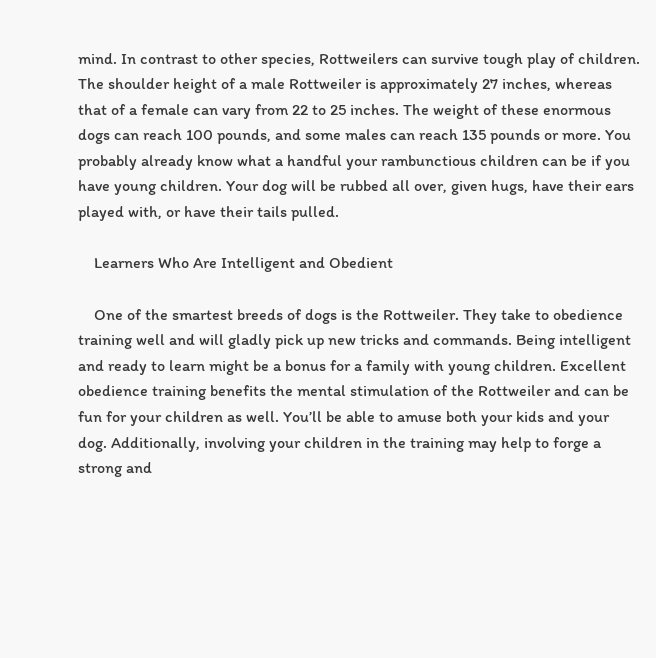mind. In contrast to other species, Rottweilers can survive tough play of children. The shoulder height of a male Rottweiler is approximately 27 inches, whereas that of a female can vary from 22 to 25 inches. The weight of these enormous dogs can reach 100 pounds, and some males can reach 135 pounds or more. You probably already know what a handful your rambunctious children can be if you have young children. Your dog will be rubbed all over, given hugs, have their ears played with, or have their tails pulled.

    Learners Who Are Intelligent and Obedient

    One of the smartest breeds of dogs is the Rottweiler. They take to obedience training well and will gladly pick up new tricks and commands. Being intelligent and ready to learn might be a bonus for a family with young children. Excellent obedience training benefits the mental stimulation of the Rottweiler and can be fun for your children as well. You’ll be able to amuse both your kids and your dog. Additionally, involving your children in the training may help to forge a strong and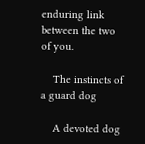enduring link between the two of you.

    The instincts of a guard dog

    A devoted dog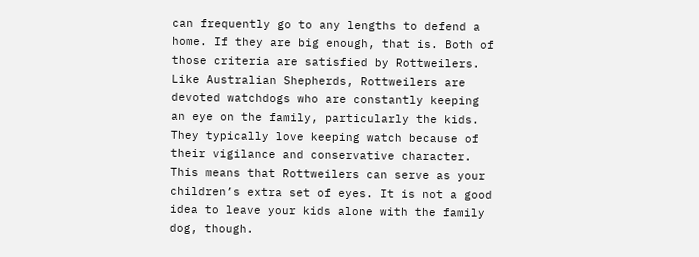can frequently go to any lengths to defend a home. If they are big enough, that is. Both of those criteria are satisfied by Rottweilers. Like Australian Shepherds, Rottweilers are devoted watchdogs who are constantly keeping an eye on the family, particularly the kids. They typically love keeping watch because of their vigilance and conservative character. This means that Rottweilers can serve as your children’s extra set of eyes. It is not a good idea to leave your kids alone with the family dog, though.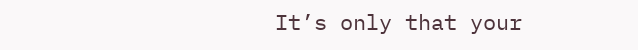It’s only that your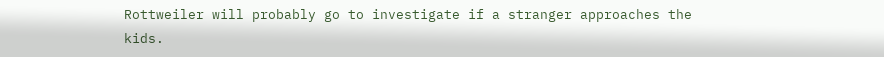Rottweiler will probably go to investigate if a stranger approaches the kids.